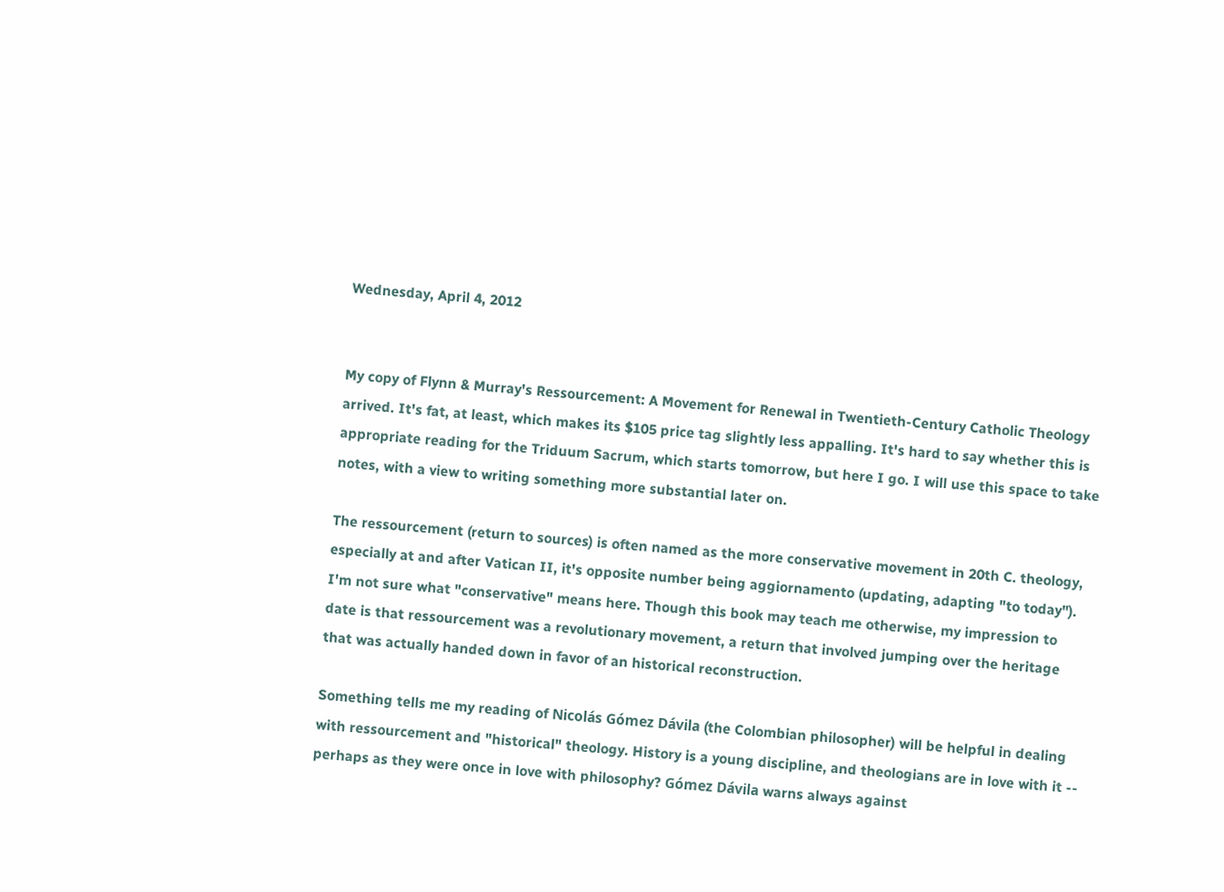Wednesday, April 4, 2012


My copy of Flynn & Murray's Ressourcement: A Movement for Renewal in Twentieth-Century Catholic Theology arrived. It's fat, at least, which makes its $105 price tag slightly less appalling. It's hard to say whether this is appropriate reading for the Triduum Sacrum, which starts tomorrow, but here I go. I will use this space to take notes, with a view to writing something more substantial later on.

The ressourcement (return to sources) is often named as the more conservative movement in 20th C. theology, especially at and after Vatican II, it's opposite number being aggiornamento (updating, adapting "to today"). I'm not sure what "conservative" means here. Though this book may teach me otherwise, my impression to date is that ressourcement was a revolutionary movement, a return that involved jumping over the heritage that was actually handed down in favor of an historical reconstruction.

Something tells me my reading of Nicolás Gómez Dávila (the Colombian philosopher) will be helpful in dealing with ressourcement and "historical" theology. History is a young discipline, and theologians are in love with it -- perhaps as they were once in love with philosophy? Gómez Dávila warns always against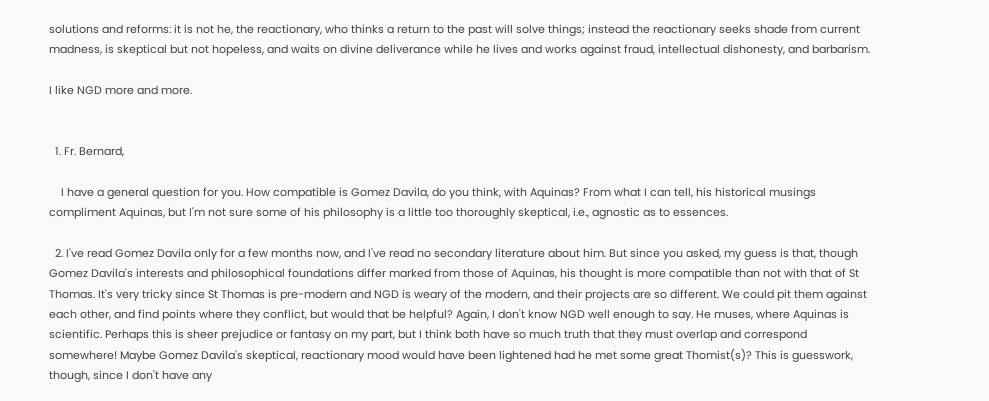solutions and reforms: it is not he, the reactionary, who thinks a return to the past will solve things; instead the reactionary seeks shade from current madness, is skeptical but not hopeless, and waits on divine deliverance while he lives and works against fraud, intellectual dishonesty, and barbarism.

I like NGD more and more.


  1. Fr. Bernard,

    I have a general question for you. How compatible is Gomez Davila, do you think, with Aquinas? From what I can tell, his historical musings compliment Aquinas, but I'm not sure some of his philosophy is a little too thoroughly skeptical, i.e., agnostic as to essences.

  2. I've read Gomez Davila only for a few months now, and I've read no secondary literature about him. But since you asked, my guess is that, though Gomez Davila's interests and philosophical foundations differ marked from those of Aquinas, his thought is more compatible than not with that of St Thomas. It's very tricky since St Thomas is pre-modern and NGD is weary of the modern, and their projects are so different. We could pit them against each other, and find points where they conflict, but would that be helpful? Again, I don't know NGD well enough to say. He muses, where Aquinas is scientific. Perhaps this is sheer prejudice or fantasy on my part, but I think both have so much truth that they must overlap and correspond somewhere! Maybe Gomez Davila's skeptical, reactionary mood would have been lightened had he met some great Thomist(s)? This is guesswork, though, since I don't have any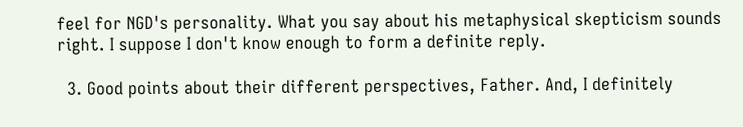feel for NGD's personality. What you say about his metaphysical skepticism sounds right. I suppose I don't know enough to form a definite reply.

  3. Good points about their different perspectives, Father. And, I definitely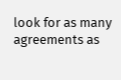look for as many agreements as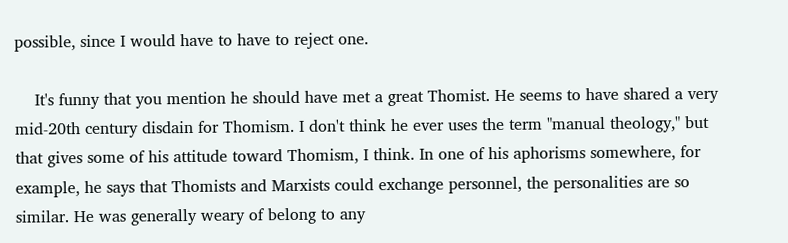possible, since I would have to have to reject one.

    It's funny that you mention he should have met a great Thomist. He seems to have shared a very mid-20th century disdain for Thomism. I don't think he ever uses the term "manual theology," but that gives some of his attitude toward Thomism, I think. In one of his aphorisms somewhere, for example, he says that Thomists and Marxists could exchange personnel, the personalities are so similar. He was generally weary of belong to any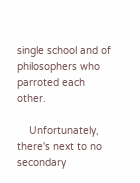single school and of philosophers who parroted each other.

    Unfortunately, there's next to no secondary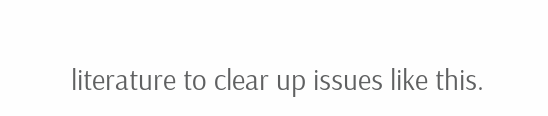literature to clear up issues like this.